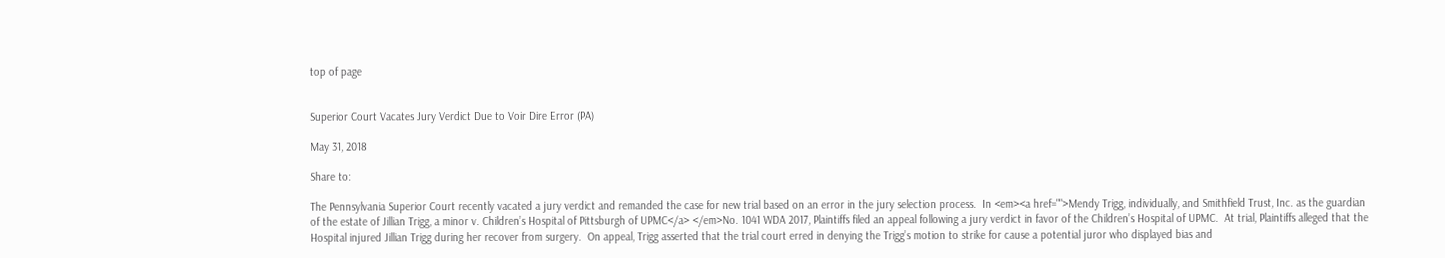top of page


Superior Court Vacates Jury Verdict Due to Voir Dire Error (PA)

May 31, 2018

Share to:

The Pennsylvania Superior Court recently vacated a jury verdict and remanded the case for new trial based on an error in the jury selection process.  In <em><a href="">Mendy Trigg, individually, and Smithfield Trust, Inc. as the guardian of the estate of Jillian Trigg, a minor v. Children’s Hospital of Pittsburgh of UPMC</a> </em>No. 1041 WDA 2017, Plaintiffs filed an appeal following a jury verdict in favor of the Children’s Hospital of UPMC.  At trial, Plaintiffs alleged that the Hospital injured Jillian Trigg during her recover from surgery.  On appeal, Trigg asserted that the trial court erred in denying the Trigg’s motion to strike for cause a potential juror who displayed bias and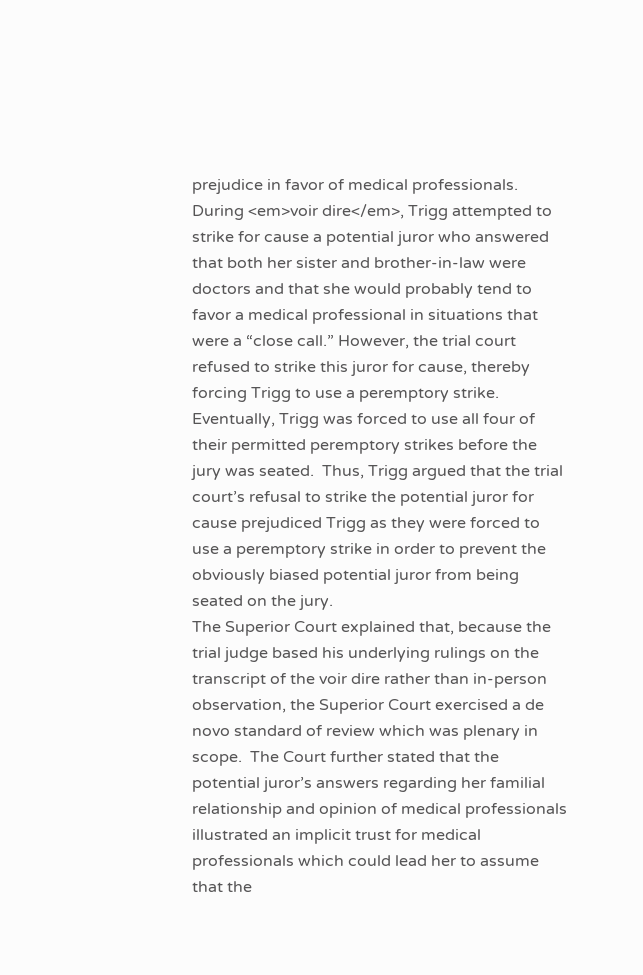prejudice in favor of medical professionals.
During <em>voir dire</em>, Trigg attempted to strike for cause a potential juror who answered that both her sister and brother-in-law were doctors and that she would probably tend to favor a medical professional in situations that were a “close call.” However, the trial court refused to strike this juror for cause, thereby forcing Trigg to use a peremptory strike.  Eventually, Trigg was forced to use all four of their permitted peremptory strikes before the jury was seated.  Thus, Trigg argued that the trial court’s refusal to strike the potential juror for cause prejudiced Trigg as they were forced to use a peremptory strike in order to prevent the obviously biased potential juror from being seated on the jury.
The Superior Court explained that, because the trial judge based his underlying rulings on the transcript of the voir dire rather than in-person observation, the Superior Court exercised a de novo standard of review which was plenary in scope.  The Court further stated that the potential juror’s answers regarding her familial relationship and opinion of medical professionals illustrated an implicit trust for medical professionals which could lead her to assume that the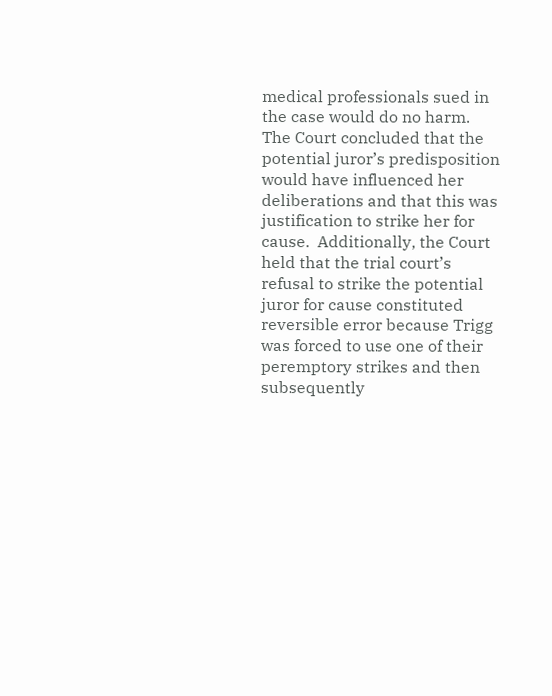medical professionals sued in the case would do no harm.
The Court concluded that the potential juror’s predisposition would have influenced her deliberations and that this was justification to strike her for cause.  Additionally, the Court held that the trial court’s refusal to strike the potential juror for cause constituted reversible error because Trigg was forced to use one of their peremptory strikes and then subsequently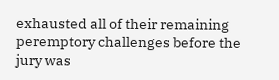exhausted all of their remaining peremptory challenges before the jury was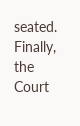seated.  Finally, the Court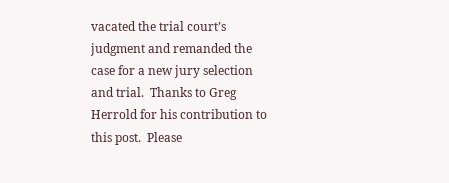vacated the trial court’s judgment and remanded the case for a new jury selection and trial.  Thanks to Greg Herrold for his contribution to this post.  Please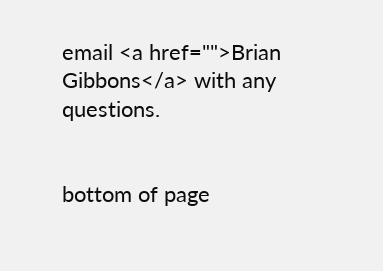email <a href="">Brian Gibbons</a> with any questions.


bottom of page